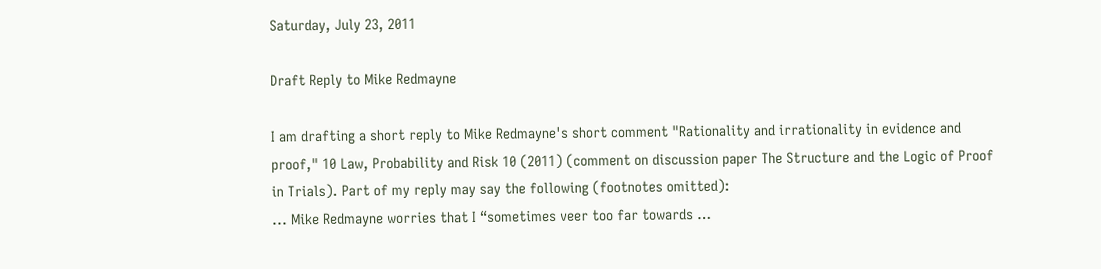Saturday, July 23, 2011

Draft Reply to Mike Redmayne

I am drafting a short reply to Mike Redmayne's short comment "Rationality and irrationality in evidence and proof," 10 Law, Probability and Risk 10 (2011) (comment on discussion paper The Structure and the Logic of Proof in Trials). Part of my reply may say the following (footnotes omitted):
... Mike Redmayne worries that I “sometimes veer too far towards …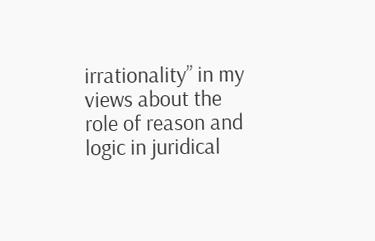irrationality” in my views about the role of reason and logic in juridical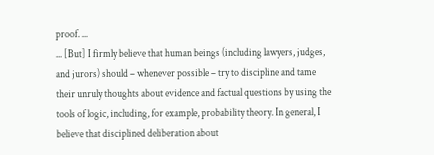proof. ...
... [But] I firmly believe that human beings (including lawyers, judges, and jurors) should – whenever possible – try to discipline and tame their unruly thoughts about evidence and factual questions by using the tools of logic, including, for example, probability theory. In general, I believe that disciplined deliberation about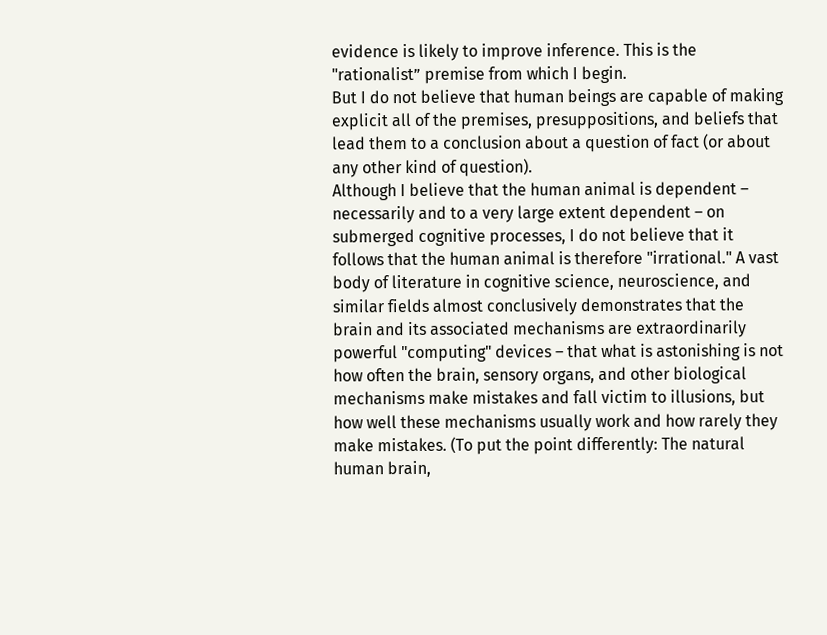evidence is likely to improve inference. This is the "rationalist” premise from which I begin.
But I do not believe that human beings are capable of making explicit all of the premises, presuppositions, and beliefs that lead them to a conclusion about a question of fact (or about any other kind of question).
Although I believe that the human animal is dependent – necessarily and to a very large extent dependent – on submerged cognitive processes, I do not believe that it follows that the human animal is therefore "irrational." A vast body of literature in cognitive science, neuroscience, and similar fields almost conclusively demonstrates that the brain and its associated mechanisms are extraordinarily powerful "computing" devices – that what is astonishing is not how often the brain, sensory organs, and other biological mechanisms make mistakes and fall victim to illusions, but how well these mechanisms usually work and how rarely they make mistakes. (To put the point differently: The natural human brain,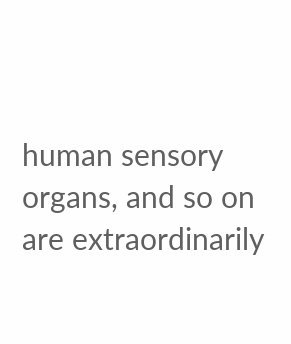human sensory organs, and so on are extraordinarily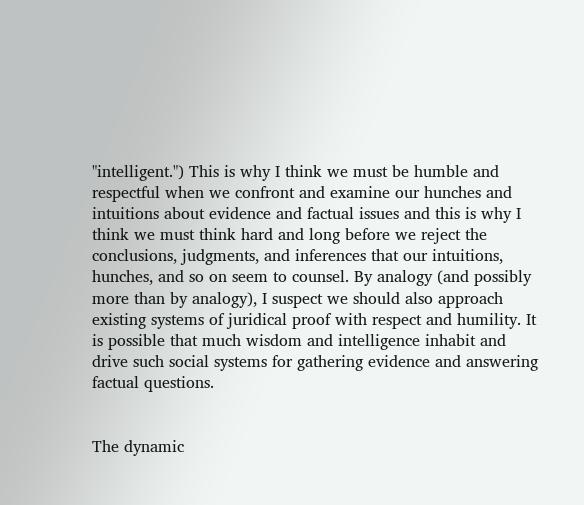"intelligent.") This is why I think we must be humble and respectful when we confront and examine our hunches and intuitions about evidence and factual issues and this is why I think we must think hard and long before we reject the conclusions, judgments, and inferences that our intuitions, hunches, and so on seem to counsel. By analogy (and possibly more than by analogy), I suspect we should also approach existing systems of juridical proof with respect and humility. It is possible that much wisdom and intelligence inhabit and drive such social systems for gathering evidence and answering factual questions.


The dynamic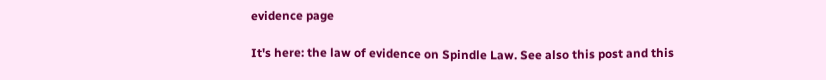evidence page

It's here: the law of evidence on Spindle Law. See also this post and this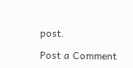post.

Post a Comment